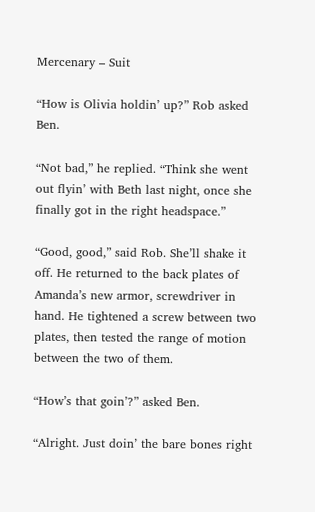Mercenary – Suit

“How is Olivia holdin’ up?” Rob asked Ben.

“Not bad,” he replied. “Think she went out flyin’ with Beth last night, once she finally got in the right headspace.”

“Good, good,” said Rob. She’ll shake it off. He returned to the back plates of Amanda’s new armor, screwdriver in hand. He tightened a screw between two plates, then tested the range of motion between the two of them.

“How’s that goin’?” asked Ben.

“Alright. Just doin’ the bare bones right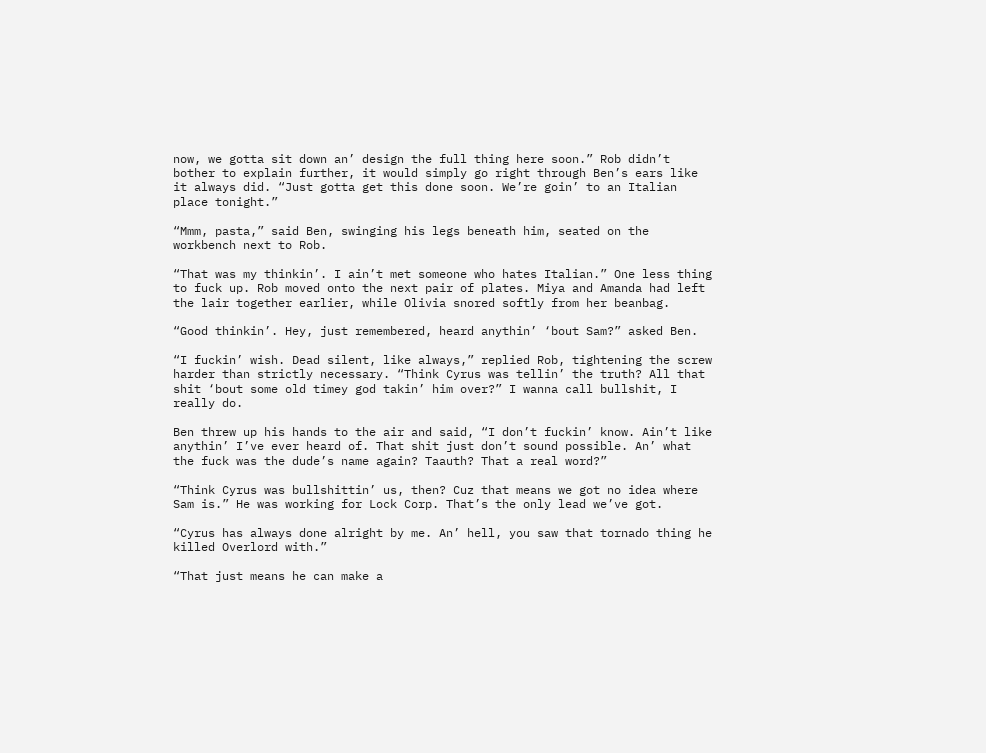now, we gotta sit down an’ design the full thing here soon.” Rob didn’t bother to explain further, it would simply go right through Ben’s ears like it always did. “Just gotta get this done soon. We’re goin’ to an Italian place tonight.”

“Mmm, pasta,” said Ben, swinging his legs beneath him, seated on the workbench next to Rob.

“That was my thinkin’. I ain’t met someone who hates Italian.” One less thing to fuck up. Rob moved onto the next pair of plates. Miya and Amanda had left the lair together earlier, while Olivia snored softly from her beanbag.

“Good thinkin’. Hey, just remembered, heard anythin’ ‘bout Sam?” asked Ben.

“I fuckin’ wish. Dead silent, like always,” replied Rob, tightening the screw harder than strictly necessary. “Think Cyrus was tellin’ the truth? All that shit ‘bout some old timey god takin’ him over?” I wanna call bullshit, I really do.

Ben threw up his hands to the air and said, “I don’t fuckin’ know. Ain’t like anythin’ I’ve ever heard of. That shit just don’t sound possible. An’ what the fuck was the dude’s name again? Taauth? That a real word?”

“Think Cyrus was bullshittin’ us, then? Cuz that means we got no idea where Sam is.” He was working for Lock Corp. That’s the only lead we’ve got.

“Cyrus has always done alright by me. An’ hell, you saw that tornado thing he killed Overlord with.”

“That just means he can make a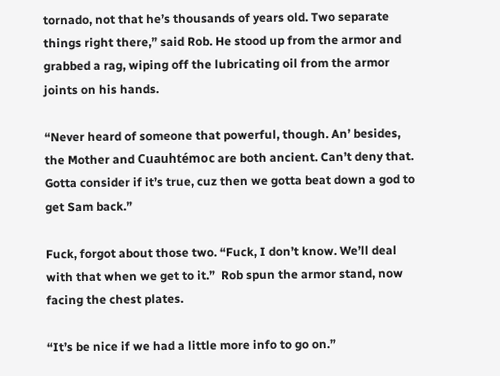tornado, not that he’s thousands of years old. Two separate things right there,” said Rob. He stood up from the armor and grabbed a rag, wiping off the lubricating oil from the armor joints on his hands.

“Never heard of someone that powerful, though. An’ besides, the Mother and Cuauhtémoc are both ancient. Can’t deny that. Gotta consider if it’s true, cuz then we gotta beat down a god to get Sam back.”

Fuck, forgot about those two. “Fuck, I don’t know. We’ll deal with that when we get to it.”  Rob spun the armor stand, now facing the chest plates.

“It’s be nice if we had a little more info to go on.”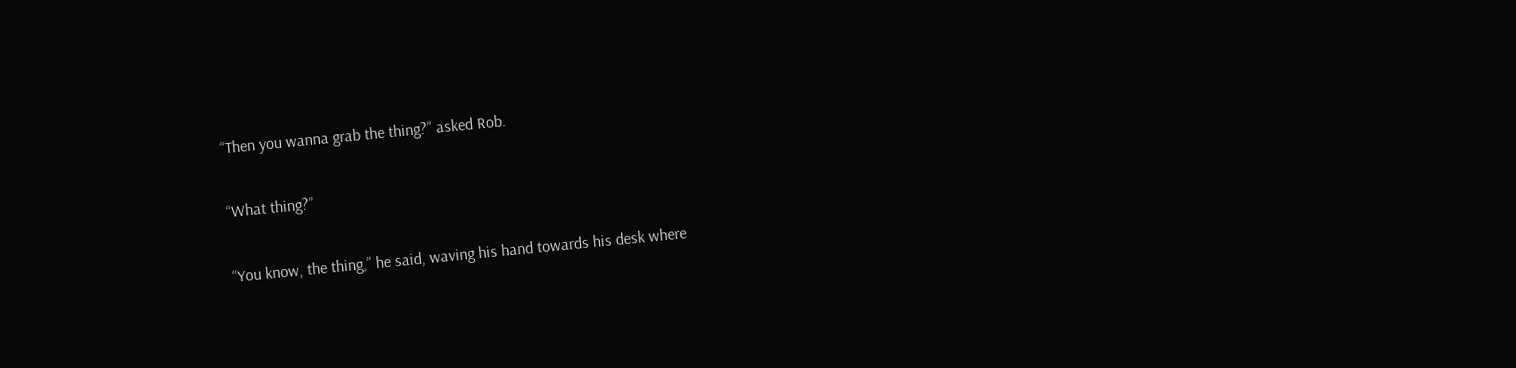“Then you wanna grab the thing?” asked Rob.

“What thing?”

“You know, the thing,” he said, waving his hand towards his desk where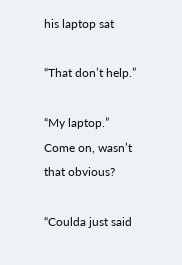his laptop sat

“That don’t help.”

“My laptop.” Come on, wasn’t that obvious?

“Coulda just said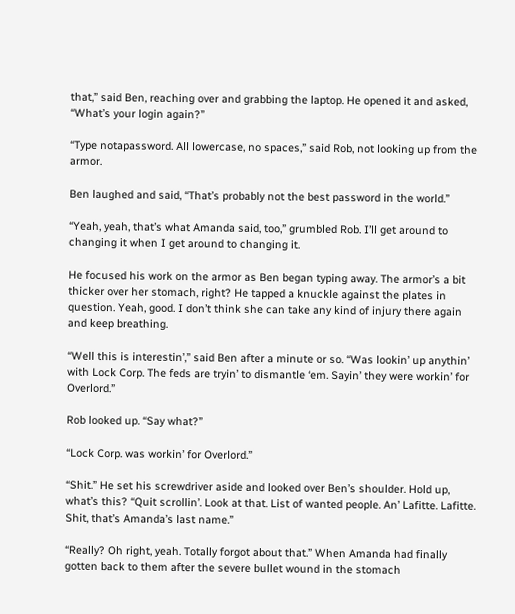that,” said Ben, reaching over and grabbing the laptop. He opened it and asked, “What’s your login again?”

“Type notapassword. All lowercase, no spaces,” said Rob, not looking up from the armor.

Ben laughed and said, “That’s probably not the best password in the world.”

“Yeah, yeah, that’s what Amanda said, too,” grumbled Rob. I’ll get around to changing it when I get around to changing it.

He focused his work on the armor as Ben began typing away. The armor’s a bit thicker over her stomach, right? He tapped a knuckle against the plates in question. Yeah, good. I don’t think she can take any kind of injury there again and keep breathing.

“Well this is interestin’,” said Ben after a minute or so. “Was lookin’ up anythin’ with Lock Corp. The feds are tryin’ to dismantle ‘em. Sayin’ they were workin’ for Overlord.”

Rob looked up. “Say what?”

“Lock Corp. was workin’ for Overlord.”

“Shit.” He set his screwdriver aside and looked over Ben’s shoulder. Hold up, what’s this? “Quit scrollin’. Look at that. List of wanted people. An’ Lafitte. Lafitte. Shit, that’s Amanda’s last name.”

“Really? Oh right, yeah. Totally forgot about that.” When Amanda had finally gotten back to them after the severe bullet wound in the stomach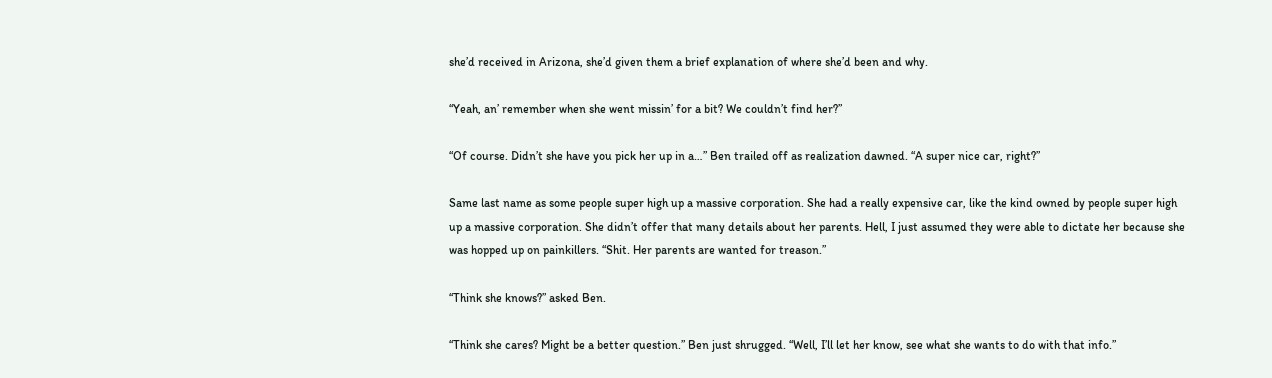she’d received in Arizona, she’d given them a brief explanation of where she’d been and why.

“Yeah, an’ remember when she went missin’ for a bit? We couldn’t find her?”

“Of course. Didn’t she have you pick her up in a…” Ben trailed off as realization dawned. “A super nice car, right?”

Same last name as some people super high up a massive corporation. She had a really expensive car, like the kind owned by people super high up a massive corporation. She didn’t offer that many details about her parents. Hell, I just assumed they were able to dictate her because she was hopped up on painkillers. “Shit. Her parents are wanted for treason.”

“Think she knows?” asked Ben.

“Think she cares? Might be a better question.” Ben just shrugged. “Well, I’ll let her know, see what she wants to do with that info.”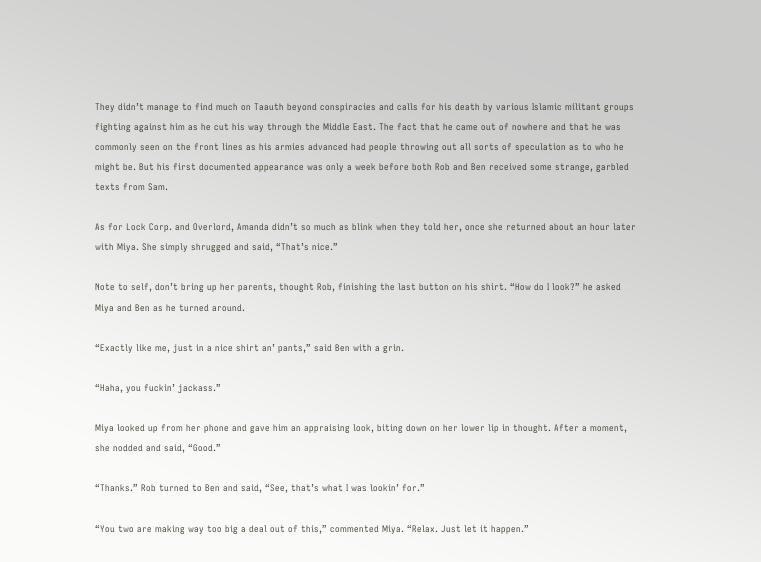They didn’t manage to find much on Taauth beyond conspiracies and calls for his death by various Islamic militant groups fighting against him as he cut his way through the Middle East. The fact that he came out of nowhere and that he was commonly seen on the front lines as his armies advanced had people throwing out all sorts of speculation as to who he might be. But his first documented appearance was only a week before both Rob and Ben received some strange, garbled texts from Sam.

As for Lock Corp. and Overlord, Amanda didn’t so much as blink when they told her, once she returned about an hour later with Miya. She simply shrugged and said, “That’s nice.”

Note to self, don’t bring up her parents, thought Rob, finishing the last button on his shirt. “How do I look?” he asked Miya and Ben as he turned around.

“Exactly like me, just in a nice shirt an’ pants,” said Ben with a grin.

“Haha, you fuckin’ jackass.”

Miya looked up from her phone and gave him an appraising look, biting down on her lower lip in thought. After a moment, she nodded and said, “Good.”

“Thanks.” Rob turned to Ben and said, “See, that’s what I was lookin’ for.”

“You two are making way too big a deal out of this,” commented Miya. “Relax. Just let it happen.”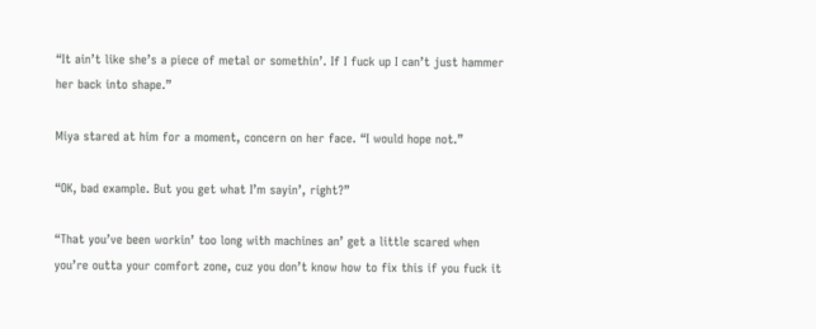“It ain’t like she’s a piece of metal or somethin’. If I fuck up I can’t just hammer her back into shape.”

Miya stared at him for a moment, concern on her face. “I would hope not.”

“OK, bad example. But you get what I’m sayin’, right?”

“That you’ve been workin’ too long with machines an’ get a little scared when you’re outta your comfort zone, cuz you don’t know how to fix this if you fuck it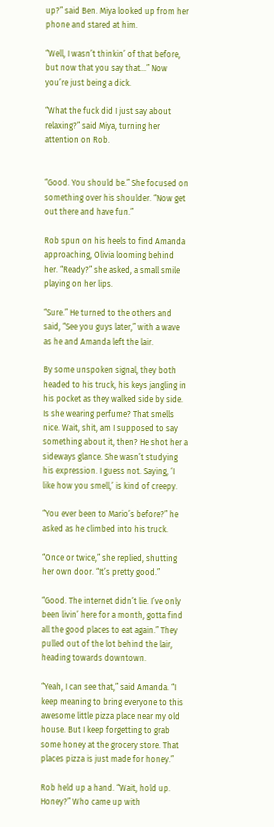up?” said Ben. Miya looked up from her phone and stared at him.

“Well, I wasn’t thinkin’ of that before, but now that you say that…” Now you’re just being a dick.

“What the fuck did I just say about relaxing?” said Miya, turning her attention on Rob.


“Good. You should be.” She focused on something over his shoulder. “Now get out there and have fun.”

Rob spun on his heels to find Amanda approaching, Olivia looming behind her. “Ready?” she asked, a small smile playing on her lips.

“Sure.” He turned to the others and said, “See you guys later,” with a wave as he and Amanda left the lair.

By some unspoken signal, they both headed to his truck, his keys jangling in his pocket as they walked side by side. Is she wearing perfume? That smells nice. Wait, shit, am I supposed to say something about it, then? He shot her a sideways glance. She wasn’t studying his expression. I guess not. Saying, ‘I like how you smell,’ is kind of creepy.

“You ever been to Mario’s before?” he asked as he climbed into his truck.

“Once or twice,” she replied, shutting her own door. “It’s pretty good.”

“Good. The internet didn’t lie. I’ve only been livin’ here for a month, gotta find all the good places to eat again.” They pulled out of the lot behind the lair, heading towards downtown.

“Yeah, I can see that,” said Amanda. “I keep meaning to bring everyone to this awesome little pizza place near my old house. But I keep forgetting to grab some honey at the grocery store. That places pizza is just made for honey.”

Rob held up a hand. “Wait, hold up. Honey?” Who came up with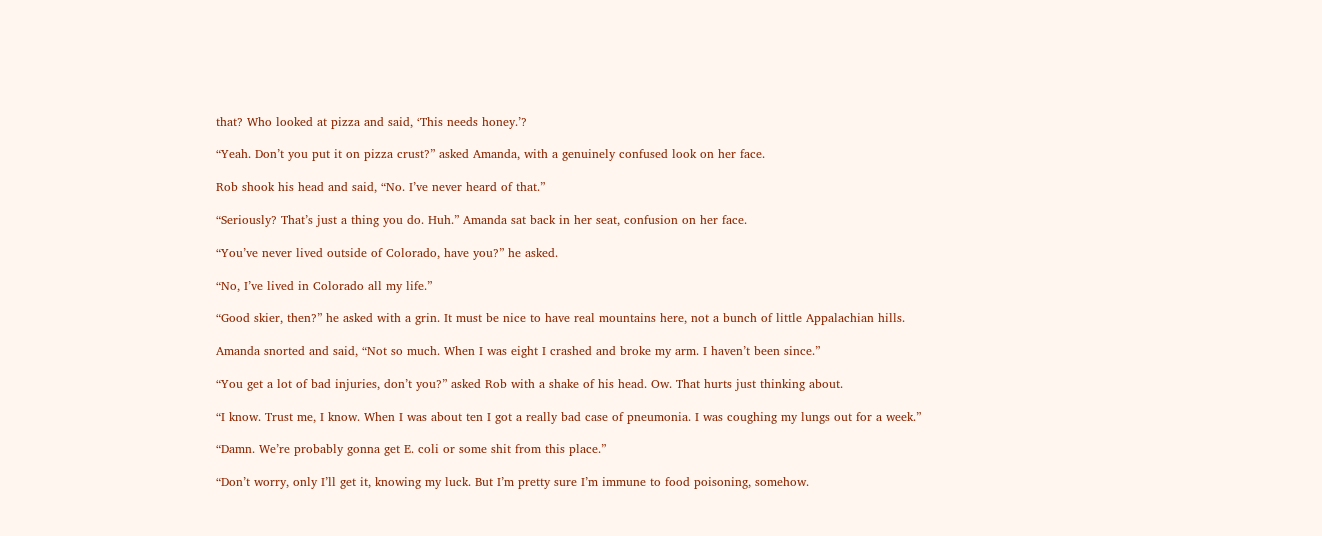that? Who looked at pizza and said, ‘This needs honey.’?

“Yeah. Don’t you put it on pizza crust?” asked Amanda, with a genuinely confused look on her face.

Rob shook his head and said, “No. I’ve never heard of that.”

“Seriously? That’s just a thing you do. Huh.” Amanda sat back in her seat, confusion on her face.

“You’ve never lived outside of Colorado, have you?” he asked.

“No, I’ve lived in Colorado all my life.”

“Good skier, then?” he asked with a grin. It must be nice to have real mountains here, not a bunch of little Appalachian hills.

Amanda snorted and said, “Not so much. When I was eight I crashed and broke my arm. I haven’t been since.”

“You get a lot of bad injuries, don’t you?” asked Rob with a shake of his head. Ow. That hurts just thinking about.

“I know. Trust me, I know. When I was about ten I got a really bad case of pneumonia. I was coughing my lungs out for a week.”

“Damn. We’re probably gonna get E. coli or some shit from this place.”

“Don’t worry, only I’ll get it, knowing my luck. But I’m pretty sure I’m immune to food poisoning, somehow.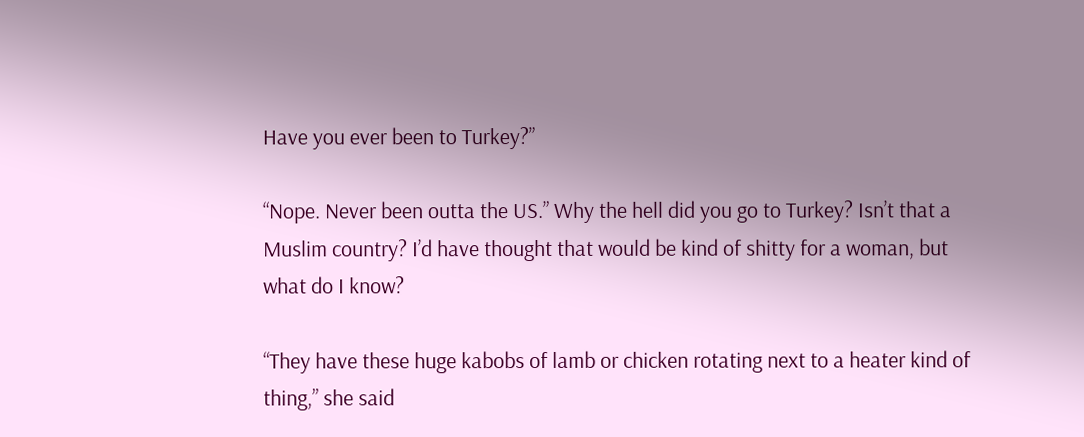Have you ever been to Turkey?”

“Nope. Never been outta the US.” Why the hell did you go to Turkey? Isn’t that a Muslim country? I’d have thought that would be kind of shitty for a woman, but what do I know?

“They have these huge kabobs of lamb or chicken rotating next to a heater kind of thing,” she said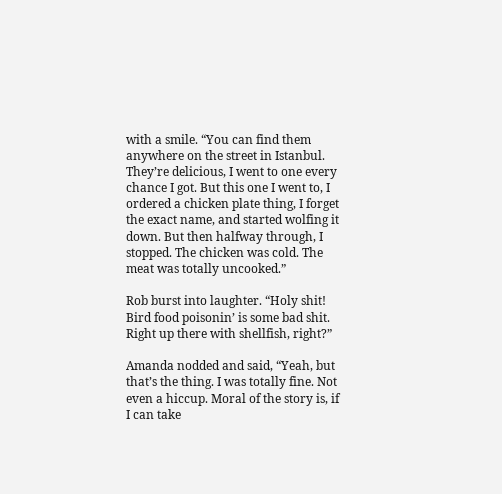with a smile. “You can find them anywhere on the street in Istanbul. They’re delicious, I went to one every chance I got. But this one I went to, I ordered a chicken plate thing, I forget the exact name, and started wolfing it down. But then halfway through, I stopped. The chicken was cold. The meat was totally uncooked.”

Rob burst into laughter. “Holy shit! Bird food poisonin’ is some bad shit. Right up there with shellfish, right?”

Amanda nodded and said, “Yeah, but that’s the thing. I was totally fine. Not even a hiccup. Moral of the story is, if I can take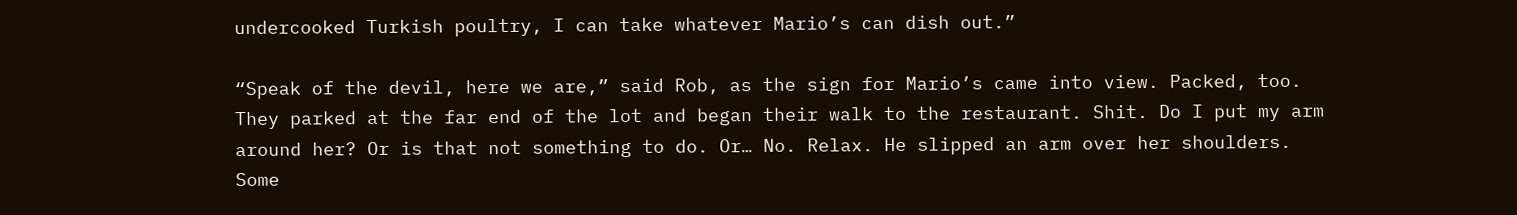undercooked Turkish poultry, I can take whatever Mario’s can dish out.”

“Speak of the devil, here we are,” said Rob, as the sign for Mario’s came into view. Packed, too. They parked at the far end of the lot and began their walk to the restaurant. Shit. Do I put my arm around her? Or is that not something to do. Or… No. Relax. He slipped an arm over her shoulders. Some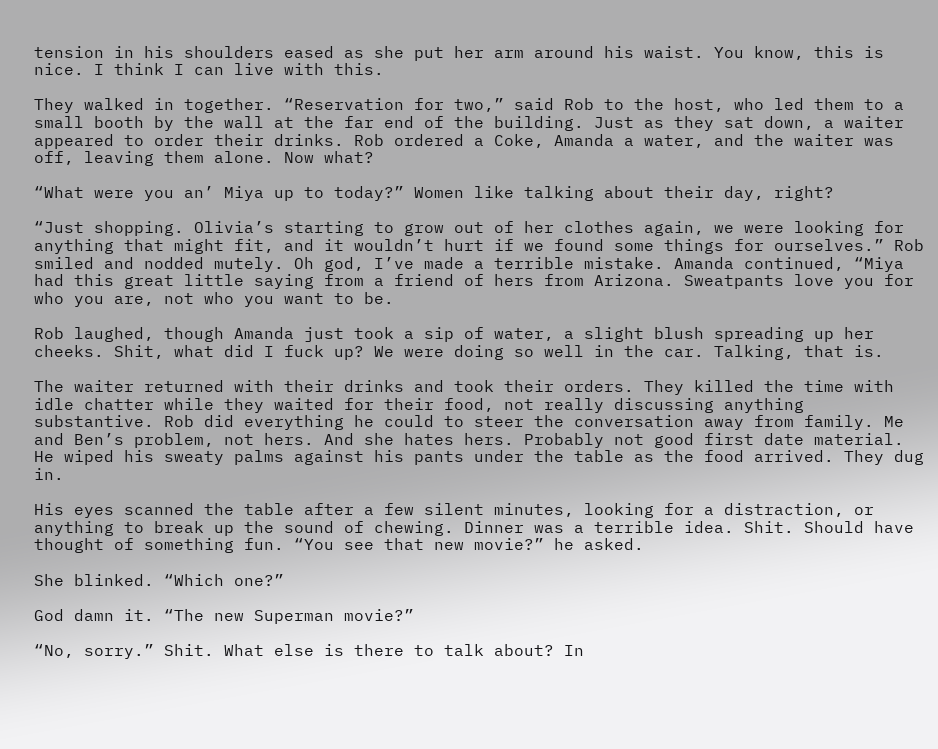tension in his shoulders eased as she put her arm around his waist. You know, this is nice. I think I can live with this.

They walked in together. “Reservation for two,” said Rob to the host, who led them to a small booth by the wall at the far end of the building. Just as they sat down, a waiter appeared to order their drinks. Rob ordered a Coke, Amanda a water, and the waiter was off, leaving them alone. Now what?

“What were you an’ Miya up to today?” Women like talking about their day, right?

“Just shopping. Olivia’s starting to grow out of her clothes again, we were looking for anything that might fit, and it wouldn’t hurt if we found some things for ourselves.” Rob smiled and nodded mutely. Oh god, I’ve made a terrible mistake. Amanda continued, “Miya had this great little saying from a friend of hers from Arizona. Sweatpants love you for who you are, not who you want to be.

Rob laughed, though Amanda just took a sip of water, a slight blush spreading up her cheeks. Shit, what did I fuck up? We were doing so well in the car. Talking, that is.

The waiter returned with their drinks and took their orders. They killed the time with idle chatter while they waited for their food, not really discussing anything substantive. Rob did everything he could to steer the conversation away from family. Me and Ben’s problem, not hers. And she hates hers. Probably not good first date material. He wiped his sweaty palms against his pants under the table as the food arrived. They dug in.

His eyes scanned the table after a few silent minutes, looking for a distraction, or anything to break up the sound of chewing. Dinner was a terrible idea. Shit. Should have thought of something fun. “You see that new movie?” he asked.

She blinked. “Which one?”

God damn it. “The new Superman movie?”

“No, sorry.” Shit. What else is there to talk about? In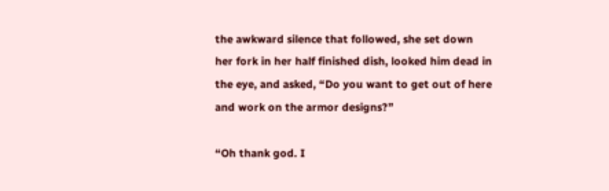the awkward silence that followed, she set down her fork in her half finished dish, looked him dead in the eye, and asked, “Do you want to get out of here and work on the armor designs?”

“Oh thank god. I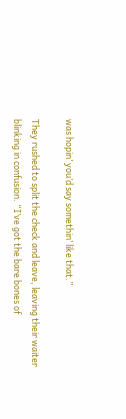was hopin’ you’d say somethin’ like that.”

They rushed to split the check and leave, leaving their waiter blinking in confusion. “I’ve got the bare bones of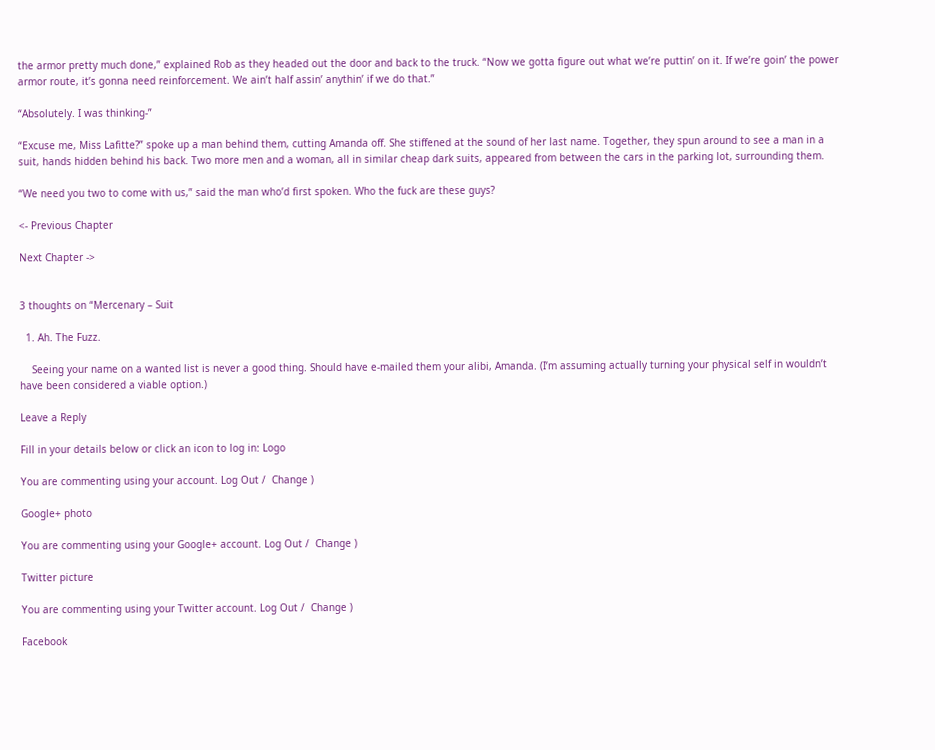the armor pretty much done,” explained Rob as they headed out the door and back to the truck. “Now we gotta figure out what we’re puttin’ on it. If we’re goin’ the power armor route, it’s gonna need reinforcement. We ain’t half assin’ anythin’ if we do that.”

“Absolutely. I was thinking-”

“Excuse me, Miss Lafitte?” spoke up a man behind them, cutting Amanda off. She stiffened at the sound of her last name. Together, they spun around to see a man in a suit, hands hidden behind his back. Two more men and a woman, all in similar cheap dark suits, appeared from between the cars in the parking lot, surrounding them.

“We need you two to come with us,” said the man who’d first spoken. Who the fuck are these guys?

<- Previous Chapter

Next Chapter ->


3 thoughts on “Mercenary – Suit

  1. Ah. The Fuzz.

    Seeing your name on a wanted list is never a good thing. Should have e-mailed them your alibi, Amanda. (I’m assuming actually turning your physical self in wouldn’t have been considered a viable option.)

Leave a Reply

Fill in your details below or click an icon to log in: Logo

You are commenting using your account. Log Out /  Change )

Google+ photo

You are commenting using your Google+ account. Log Out /  Change )

Twitter picture

You are commenting using your Twitter account. Log Out /  Change )

Facebook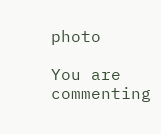photo

You are commenting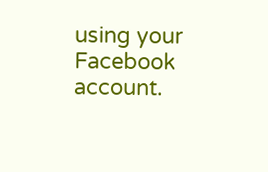using your Facebook account.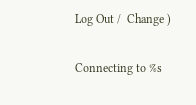Log Out /  Change )

Connecting to %s